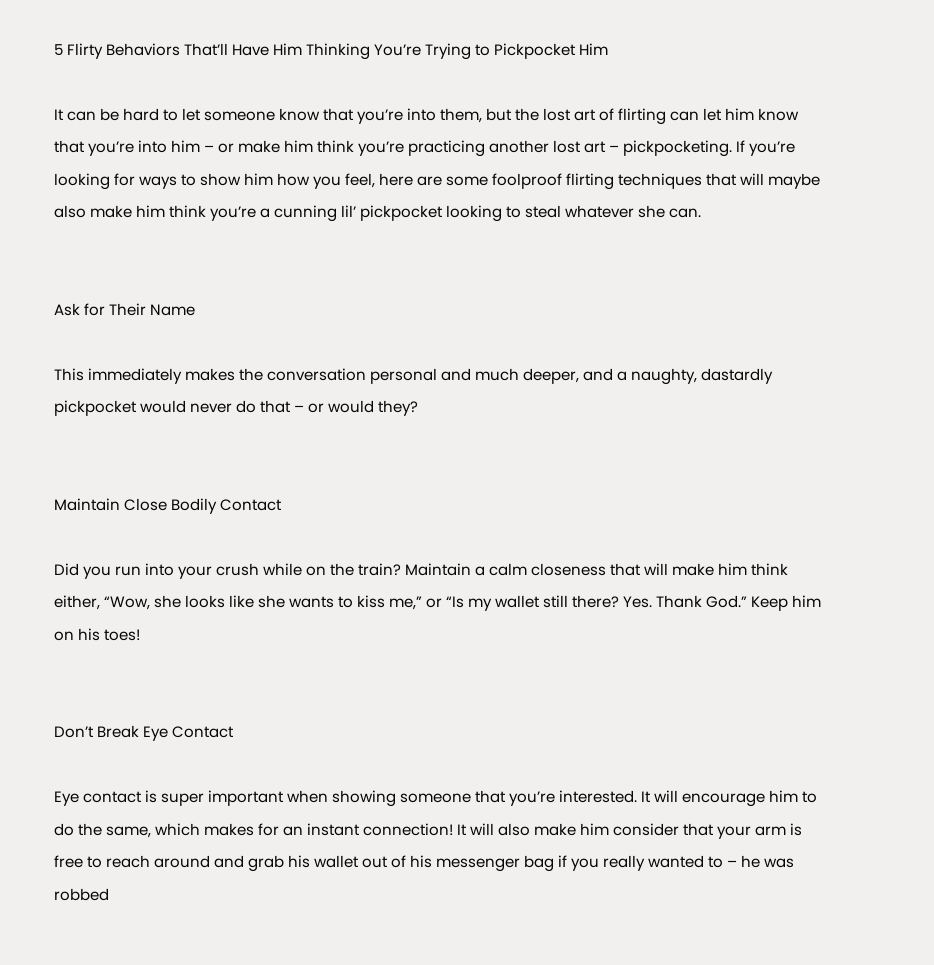5 Flirty Behaviors That’ll Have Him Thinking You’re Trying to Pickpocket Him

It can be hard to let someone know that you’re into them, but the lost art of flirting can let him know that you’re into him – or make him think you’re practicing another lost art – pickpocketing. If you’re looking for ways to show him how you feel, here are some foolproof flirting techniques that will maybe also make him think you’re a cunning lil’ pickpocket looking to steal whatever she can.


Ask for Their Name

This immediately makes the conversation personal and much deeper, and a naughty, dastardly pickpocket would never do that – or would they?


Maintain Close Bodily Contact

Did you run into your crush while on the train? Maintain a calm closeness that will make him think either, “Wow, she looks like she wants to kiss me,” or “Is my wallet still there? Yes. Thank God.” Keep him on his toes!


Don’t Break Eye Contact

Eye contact is super important when showing someone that you’re interested. It will encourage him to do the same, which makes for an instant connection! It will also make him consider that your arm is free to reach around and grab his wallet out of his messenger bag if you really wanted to – he was robbed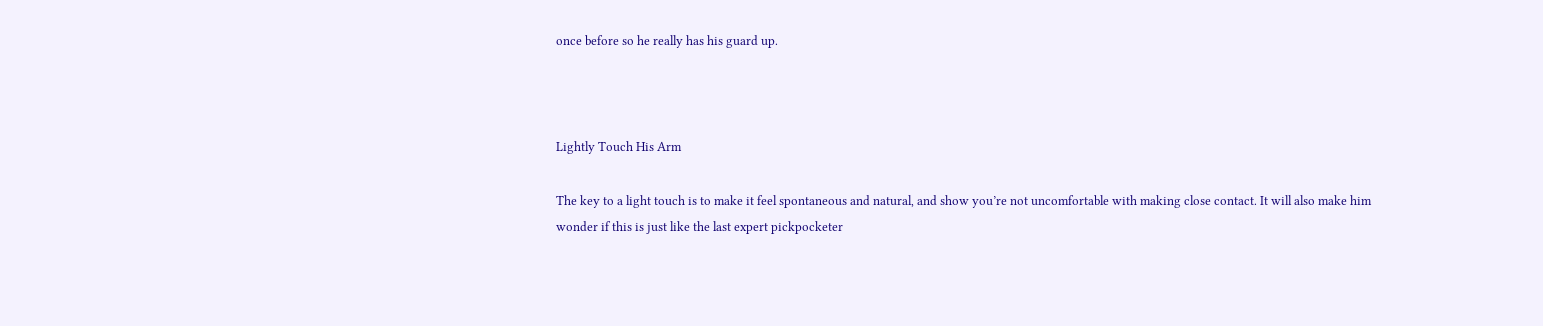once before so he really has his guard up.



Lightly Touch His Arm

The key to a light touch is to make it feel spontaneous and natural, and show you’re not uncomfortable with making close contact. It will also make him wonder if this is just like the last expert pickpocketer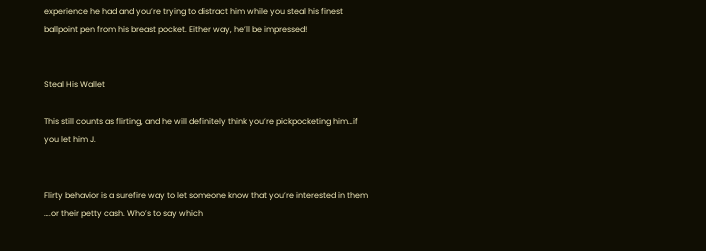experience he had and you’re trying to distract him while you steal his finest ballpoint pen from his breast pocket. Either way, he’ll be impressed!


Steal His Wallet

This still counts as flirting, and he will definitely think you’re pickpocketing him…if you let him J.


Flirty behavior is a surefire way to let someone know that you’re interested in them ….or their petty cash. Who’s to say which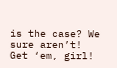is the case? We sure aren’t! Get ‘em, girl!